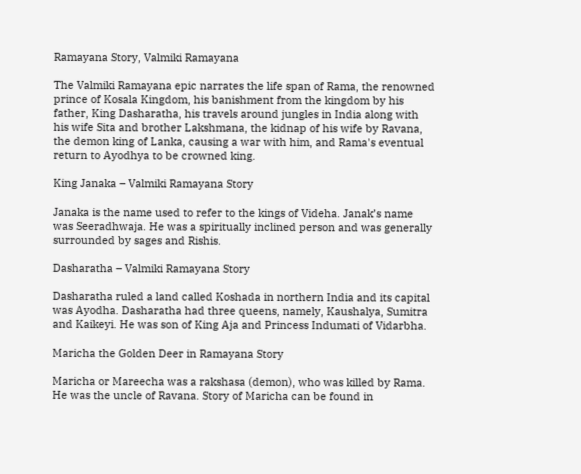Ramayana Story, Valmiki Ramayana

The Valmiki Ramayana epic narrates the life span of Rama, the renowned prince of Kosala Kingdom, his banishment from the kingdom by his father, King Dasharatha, his travels around jungles in India along with his wife Sita and brother Lakshmana, the kidnap of his wife by Ravana, the demon king of Lanka, causing a war with him, and Rama's eventual return to Ayodhya to be crowned king.

King Janaka – Valmiki Ramayana Story

Janaka is the name used to refer to the kings of Videha. Janak’s name was Seeradhwaja. He was a spiritually inclined person and was generally surrounded by sages and Rishis.

Dasharatha – Valmiki Ramayana Story

Dasharatha ruled a land called Koshada in northern India and its capital was Ayodha. Dasharatha had three queens, namely, Kaushalya, Sumitra and Kaikeyi. He was son of King Aja and Princess Indumati of Vidarbha.

Maricha the Golden Deer in Ramayana Story

Maricha or Mareecha was a rakshasa (demon), who was killed by Rama. He was the uncle of Ravana. Story of Maricha can be found in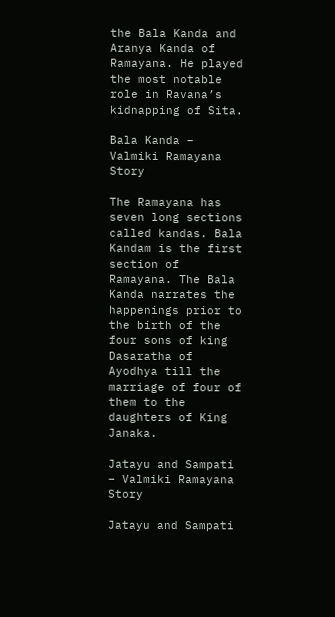the Bala Kanda and Aranya Kanda of Ramayana. He played the most notable role in Ravana’s kidnapping of Sita.

Bala Kanda – Valmiki Ramayana Story

The Ramayana has seven long sections called kandas. Bala Kandam is the first section of Ramayana. The Bala Kanda narrates the happenings prior to the birth of the four sons of king Dasaratha of Ayodhya till the marriage of four of them to the daughters of King Janaka.

Jatayu and Sampati – Valmiki Ramayana Story

Jatayu and Sampati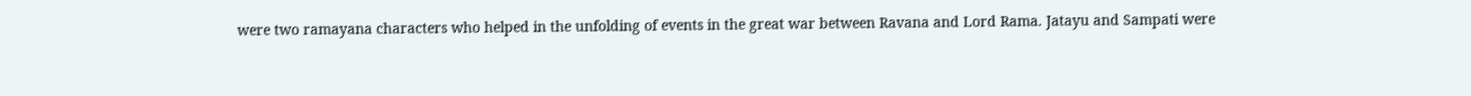were two ramayana characters who helped in the unfolding of events in the great war between Ravana and Lord Rama. Jatayu and Sampati were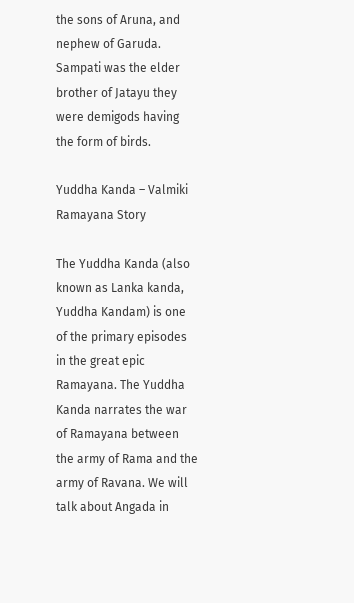the sons of Aruna, and nephew of Garuda. Sampati was the elder brother of Jatayu they were demigods having the form of birds.

Yuddha Kanda – Valmiki Ramayana Story

The Yuddha Kanda (also known as Lanka kanda, Yuddha Kandam) is one of the primary episodes in the great epic Ramayana. The Yuddha Kanda narrates the war of Ramayana between the army of Rama and the army of Ravana. We will talk about Angada in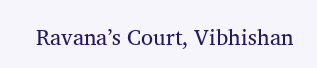Ravana’s Court, Vibhishan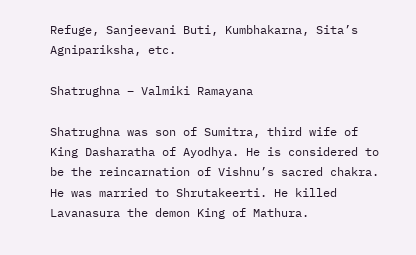Refuge, Sanjeevani Buti, Kumbhakarna, Sita’s Agnipariksha, etc.

Shatrughna – Valmiki Ramayana

Shatrughna was son of Sumitra, third wife of King Dasharatha of Ayodhya. He is considered to be the reincarnation of Vishnu’s sacred chakra. He was married to Shrutakeerti. He killed Lavanasura the demon King of Mathura.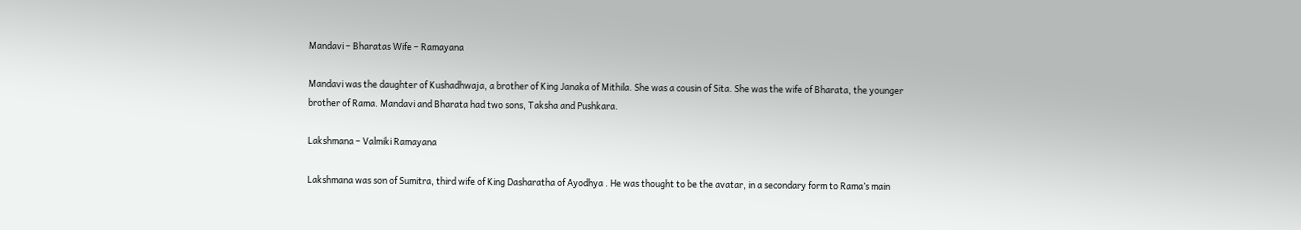Mandavi – Bharatas Wife – Ramayana

Mandavi was the daughter of Kushadhwaja, a brother of King Janaka of Mithila. She was a cousin of Sita. She was the wife of Bharata, the younger brother of Rama. Mandavi and Bharata had two sons, Taksha and Pushkara.

Lakshmana – Valmiki Ramayana

Lakshmana was son of Sumitra, third wife of King Dasharatha of Ayodhya . He was thought to be the avatar, in a secondary form to Rama’s main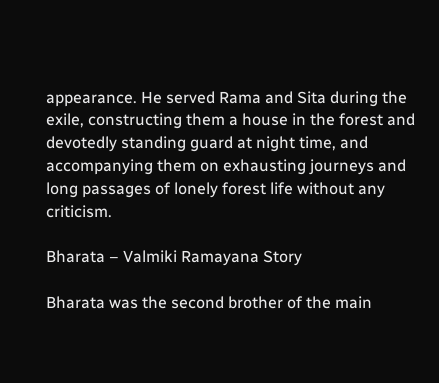appearance. He served Rama and Sita during the exile, constructing them a house in the forest and devotedly standing guard at night time, and accompanying them on exhausting journeys and long passages of lonely forest life without any criticism.

Bharata – Valmiki Ramayana Story

Bharata was the second brother of the main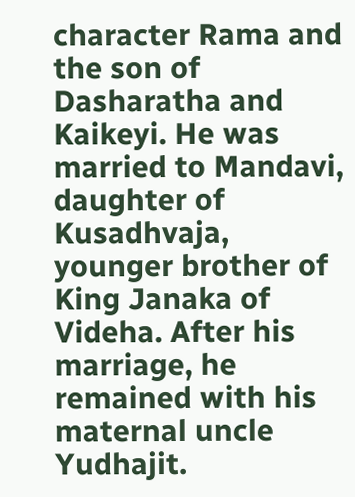character Rama and the son of Dasharatha and Kaikeyi. He was married to Mandavi, daughter of Kusadhvaja, younger brother of King Janaka of Videha. After his marriage, he remained with his maternal uncle Yudhajit.